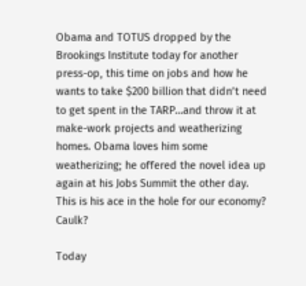Obama and TOTUS dropped by the Brookings Institute today for another press-op, this time on jobs and how he wants to take $200 billion that didn’t need to get spent in the TARP…and throw it at make-work projects and weatherizing homes. Obama loves him some weatherizing; he offered the novel idea up again at his Jobs Summit the other day. This is his ace in the hole for our economy? Caulk?

Today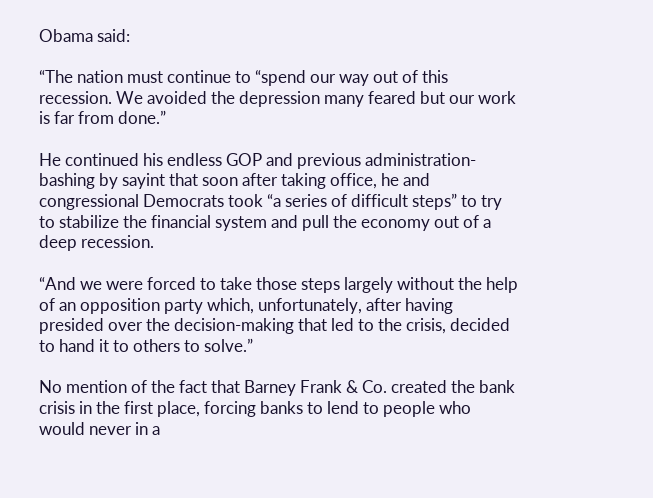Obama said:

“The nation must continue to “spend our way out of this recession. We avoided the depression many feared but our work is far from done.”

He continued his endless GOP and previous administration-bashing by sayint that soon after taking office, he and congressional Democrats took “a series of difficult steps” to try to stabilize the financial system and pull the economy out of a deep recession.

“And we were forced to take those steps largely without the help of an opposition party which, unfortunately, after having presided over the decision-making that led to the crisis, decided to hand it to others to solve.”

No mention of the fact that Barney Frank & Co. created the bank crisis in the first place, forcing banks to lend to people who would never in a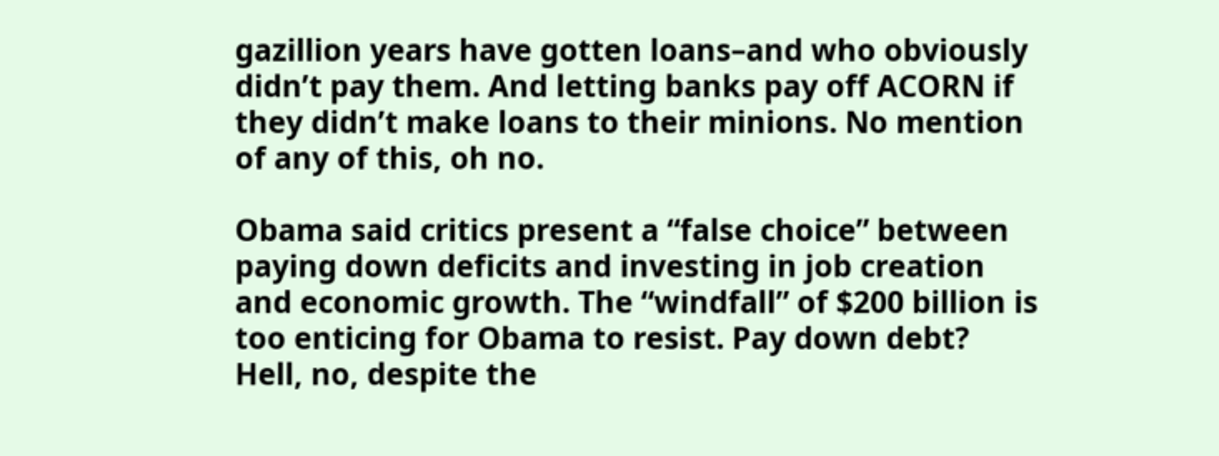gazillion years have gotten loans–and who obviously didn’t pay them. And letting banks pay off ACORN if they didn’t make loans to their minions. No mention of any of this, oh no.

Obama said critics present a “false choice” between paying down deficits and investing in job creation and economic growth. The “windfall” of $200 billion is too enticing for Obama to resist. Pay down debt? Hell, no, despite the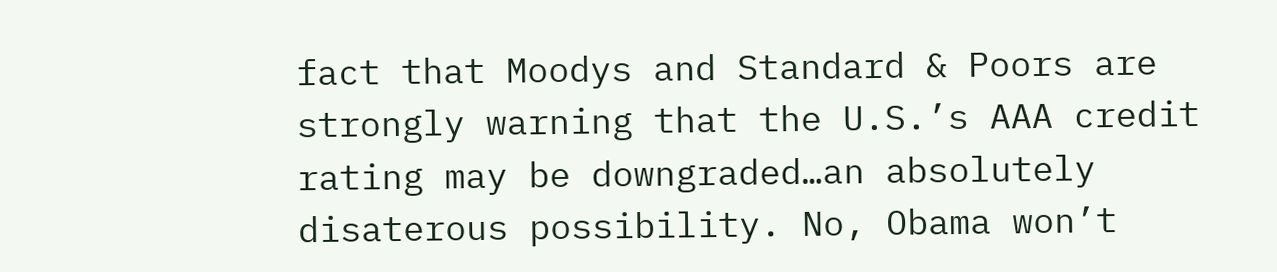fact that Moodys and Standard & Poors are strongly warning that the U.S.’s AAA credit rating may be downgraded…an absolutely disaterous possibility. No, Obama won’t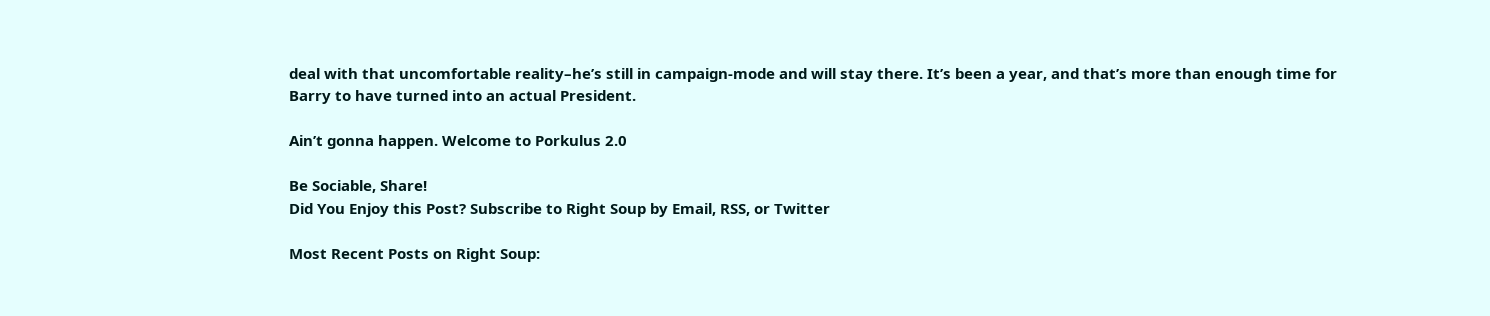deal with that uncomfortable reality–he’s still in campaign-mode and will stay there. It’s been a year, and that’s more than enough time for Barry to have turned into an actual President.

Ain’t gonna happen. Welcome to Porkulus 2.0

Be Sociable, Share!
Did You Enjoy this Post? Subscribe to Right Soup by Email, RSS, or Twitter

Most Recent Posts on Right Soup: